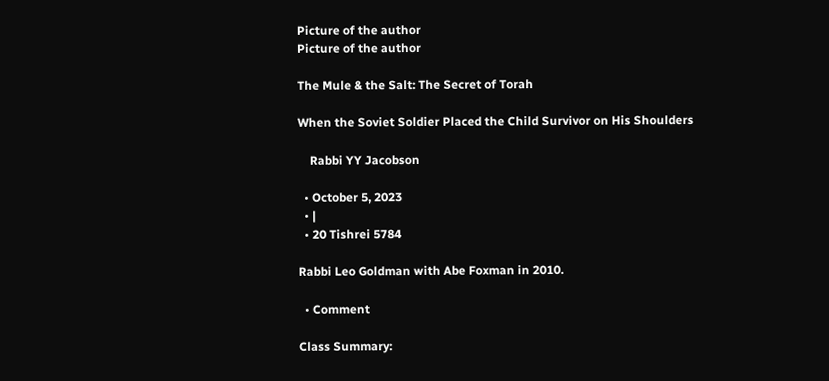Picture of the author
Picture of the author

The Mule & the Salt: The Secret of Torah

When the Soviet Soldier Placed the Child Survivor on His Shoulders

    Rabbi YY Jacobson

  • October 5, 2023
  • |
  • 20 Tishrei 5784

Rabbi Leo Goldman with Abe Foxman in 2010.

  • Comment

Class Summary: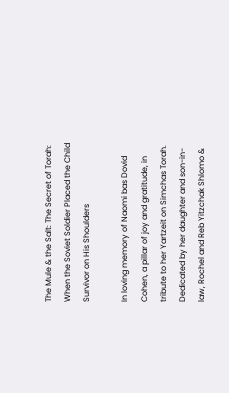The Mule & the Salt: The Secret of Torah: When the Soviet Soldier Placed the Child Survivor on His Shoulders

In loving memory of Naomi bas Dovid Cohen, a pillar of joy and gratitude, in tribute to her Yartzeit on Simchas Torah. Dedicated by her daughter and son-in-law, Rochel and Reb Yitzchak Shlomo &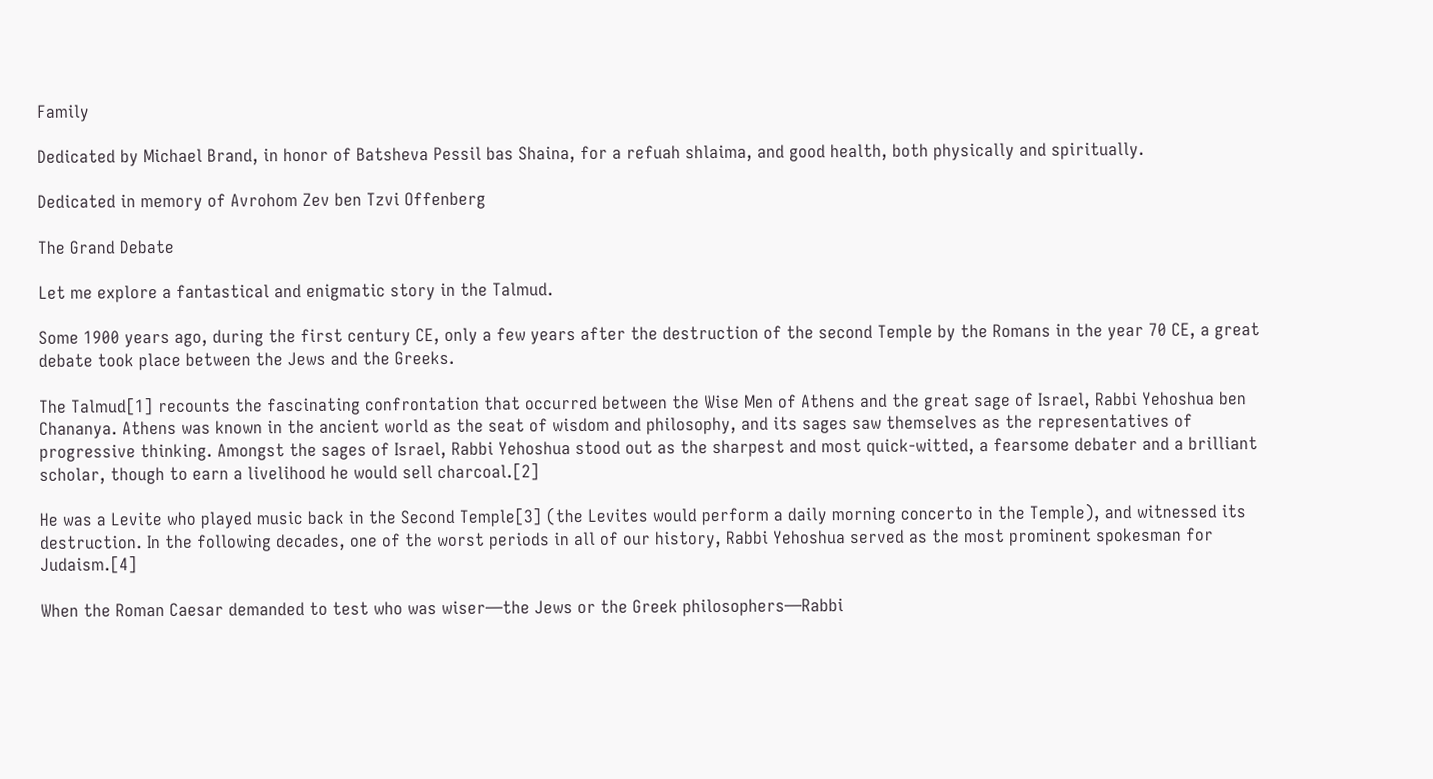Family

Dedicated by Michael Brand, in honor of Batsheva Pessil bas Shaina, for a refuah shlaima, and good health, both physically and spiritually.

Dedicated in memory of Avrohom Zev ben Tzvi Offenberg

The Grand Debate

Let me explore a fantastical and enigmatic story in the Talmud.

Some 1900 years ago, during the first century CE, only a few years after the destruction of the second Temple by the Romans in the year 70 CE, a great debate took place between the Jews and the Greeks.

The Talmud[1] recounts the fascinating confrontation that occurred between the Wise Men of Athens and the great sage of Israel, Rabbi Yehoshua ben Chananya. Athens was known in the ancient world as the seat of wisdom and philosophy, and its sages saw themselves as the representatives of progressive thinking. Amongst the sages of Israel, Rabbi Yehoshua stood out as the sharpest and most quick-witted, a fearsome debater and a brilliant scholar, though to earn a livelihood he would sell charcoal.[2]

He was a Levite who played music back in the Second Temple[3] (the Levites would perform a daily morning concerto in the Temple), and witnessed its destruction. In the following decades, one of the worst periods in all of our history, Rabbi Yehoshua served as the most prominent spokesman for Judaism.[4]

When the Roman Caesar demanded to test who was wiser—the Jews or the Greek philosophers—Rabbi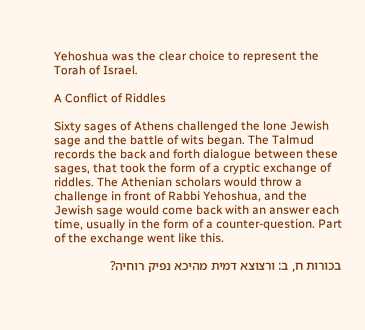Yehoshua was the clear choice to represent the Torah of Israel.

A Conflict of Riddles

Sixty sages of Athens challenged the lone Jewish sage and the battle of wits began. The Talmud records the back and forth dialogue between these sages, that took the form of a cryptic exchange of riddles. The Athenian scholars would throw a challenge in front of Rabbi Yehoshua, and the Jewish sage would come back with an answer each time, usually in the form of a counter-question. Part of the exchange went like this.

בכורות ח, ב: ורצוצא דמית מהיכא נפיק רוחיה?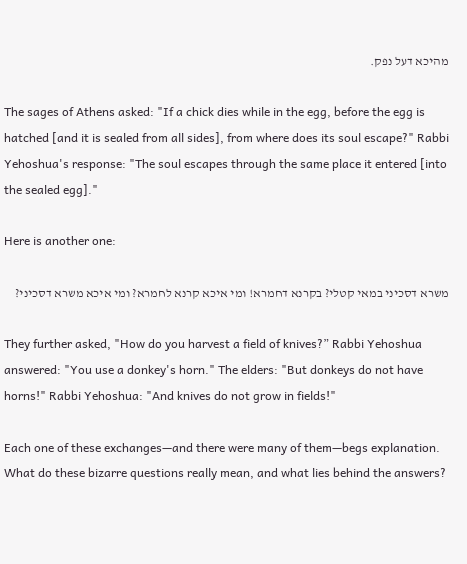מהיכא דעל נפק.

The sages of Athens asked: "If a chick dies while in the egg, before the egg is hatched [and it is sealed from all sides], from where does its soul escape?" Rabbi Yehoshua's response: "The soul escapes through the same place it entered [into the sealed egg]."

Here is another one:

משרא דסכיני במאי קטלי? בקרנא דחמרא! ומי איכא קרנא לחמרא? ומי איכא משרא דסכיני?

They further asked, "How do you harvest a field of knives?” Rabbi Yehoshua answered: "You use a donkey's horn." The elders: "But donkeys do not have horns!" Rabbi Yehoshua: "And knives do not grow in fields!"

Each one of these exchanges—and there were many of them—begs explanation. What do these bizarre questions really mean, and what lies behind the answers?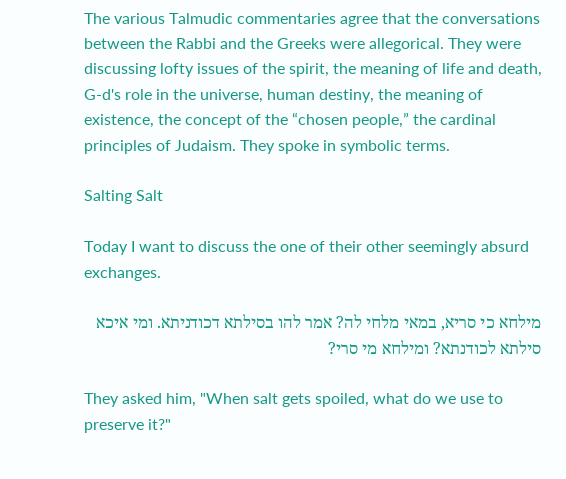The various Talmudic commentaries agree that the conversations between the Rabbi and the Greeks were allegorical. They were discussing lofty issues of the spirit, the meaning of life and death, G-d's role in the universe, human destiny, the meaning of existence, the concept of the “chosen people,” the cardinal principles of Judaism. They spoke in symbolic terms.

Salting Salt

Today I want to discuss the one of their other seemingly absurd exchanges.

מילחא כי סריא, במאי מלחי לה? אמר להו בסילתא דכודניתא. ומי איכא סילתא לכודנתא? ומילחא מי סרי?

They asked him, "When salt gets spoiled, what do we use to preserve it?"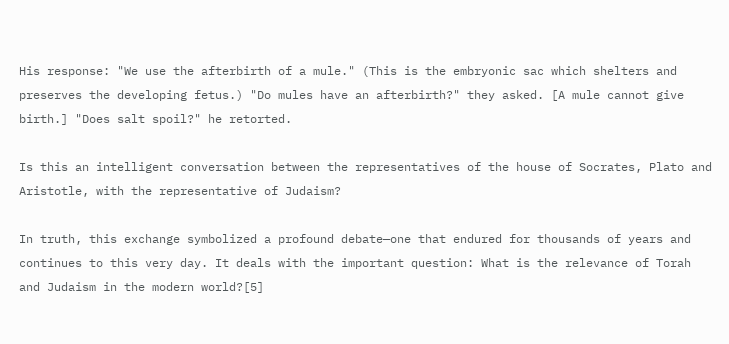His response: "We use the afterbirth of a mule." (This is the embryonic sac which shelters and preserves the developing fetus.) "Do mules have an afterbirth?" they asked. [A mule cannot give birth.] "Does salt spoil?" he retorted.

Is this an intelligent conversation between the representatives of the house of Socrates, Plato and Aristotle, with the representative of Judaism?

In truth, this exchange symbolized a profound debate—one that endured for thousands of years and continues to this very day. It deals with the important question: What is the relevance of Torah and Judaism in the modern world?[5]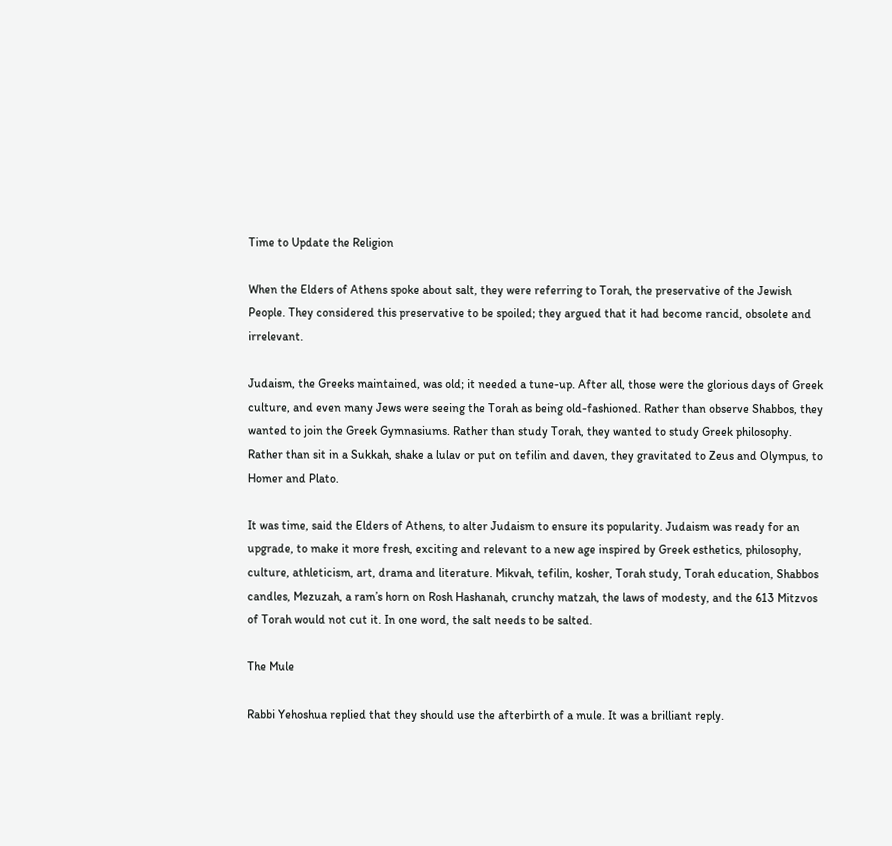Time to Update the Religion

When the Elders of Athens spoke about salt, they were referring to Torah, the preservative of the Jewish People. They considered this preservative to be spoiled; they argued that it had become rancid, obsolete and irrelevant.

Judaism, the Greeks maintained, was old; it needed a tune-up. After all, those were the glorious days of Greek culture, and even many Jews were seeing the Torah as being old-fashioned. Rather than observe Shabbos, they wanted to join the Greek Gymnasiums. Rather than study Torah, they wanted to study Greek philosophy. Rather than sit in a Sukkah, shake a lulav or put on tefilin and daven, they gravitated to Zeus and Olympus, to Homer and Plato.

It was time, said the Elders of Athens, to alter Judaism to ensure its popularity. Judaism was ready for an upgrade, to make it more fresh, exciting and relevant to a new age inspired by Greek esthetics, philosophy, culture, athleticism, art, drama and literature. Mikvah, tefilin, kosher, Torah study, Torah education, Shabbos candles, Mezuzah, a ram’s horn on Rosh Hashanah, crunchy matzah, the laws of modesty, and the 613 Mitzvos of Torah would not cut it. In one word, the salt needs to be salted.

The Mule

Rabbi Yehoshua replied that they should use the afterbirth of a mule. It was a brilliant reply.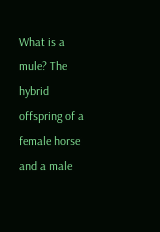What is a mule? The hybrid offspring of a female horse and a male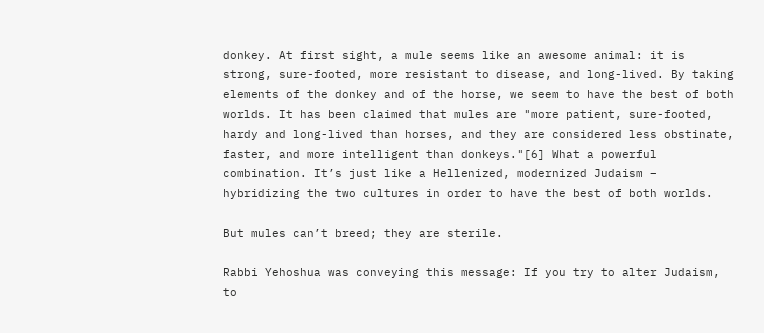donkey. At first sight, a mule seems like an awesome animal: it is strong, sure-footed, more resistant to disease, and long-lived. By taking elements of the donkey and of the horse, we seem to have the best of both worlds. It has been claimed that mules are "more patient, sure-footed, hardy and long-lived than horses, and they are considered less obstinate, faster, and more intelligent than donkeys."[6] What a powerful combination. It’s just like a Hellenized, modernized Judaism – hybridizing the two cultures in order to have the best of both worlds.

But mules can’t breed; they are sterile.

Rabbi Yehoshua was conveying this message: If you try to alter Judaism, to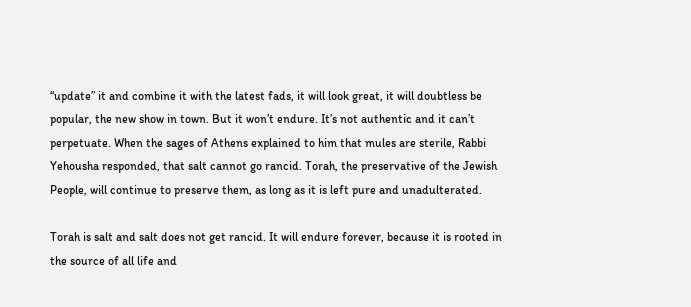“update” it and combine it with the latest fads, it will look great, it will doubtless be popular, the new show in town. But it won’t endure. It’s not authentic and it can’t perpetuate. When the sages of Athens explained to him that mules are sterile, Rabbi Yehousha responded, that salt cannot go rancid. Torah, the preservative of the Jewish People, will continue to preserve them, as long as it is left pure and unadulterated.

Torah is salt and salt does not get rancid. It will endure forever, because it is rooted in the source of all life and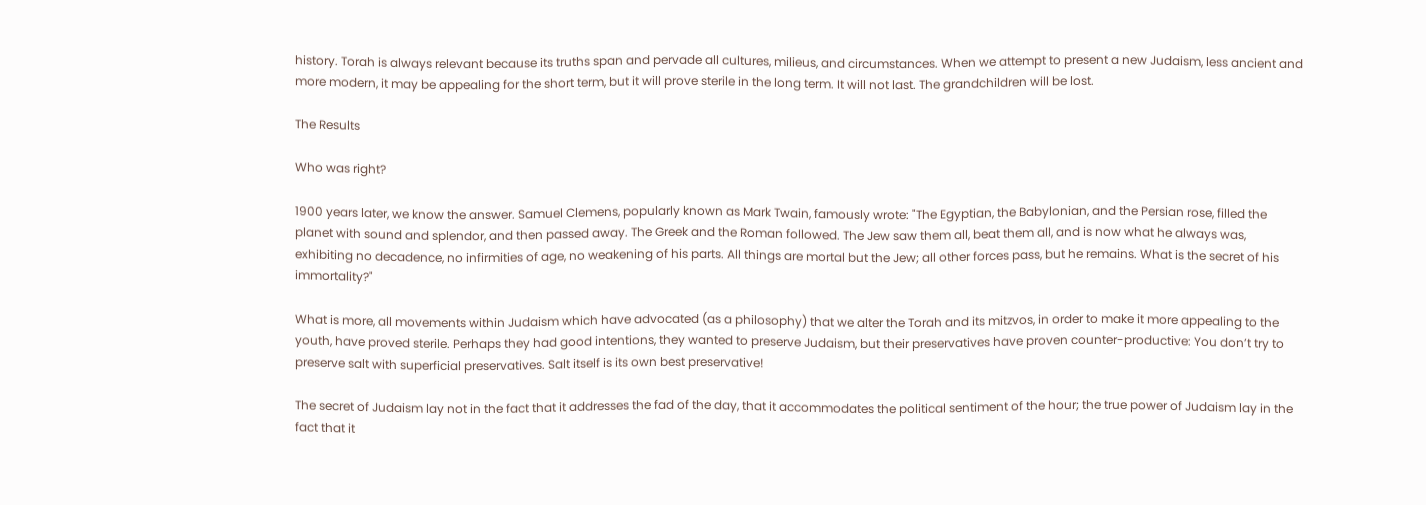history. Torah is always relevant because its truths span and pervade all cultures, milieus, and circumstances. When we attempt to present a new Judaism, less ancient and more modern, it may be appealing for the short term, but it will prove sterile in the long term. It will not last. The grandchildren will be lost.

The Results

Who was right?

1900 years later, we know the answer. Samuel Clemens, popularly known as Mark Twain, famously wrote: "The Egyptian, the Babylonian, and the Persian rose, filled the planet with sound and splendor, and then passed away. The Greek and the Roman followed. The Jew saw them all, beat them all, and is now what he always was, exhibiting no decadence, no infirmities of age, no weakening of his parts. All things are mortal but the Jew; all other forces pass, but he remains. What is the secret of his immortality?"

What is more, all movements within Judaism which have advocated (as a philosophy) that we alter the Torah and its mitzvos, in order to make it more appealing to the youth, have proved sterile. Perhaps they had good intentions, they wanted to preserve Judaism, but their preservatives have proven counter-productive: You don’t try to preserve salt with superficial preservatives. Salt itself is its own best preservative!

The secret of Judaism lay not in the fact that it addresses the fad of the day, that it accommodates the political sentiment of the hour; the true power of Judaism lay in the fact that it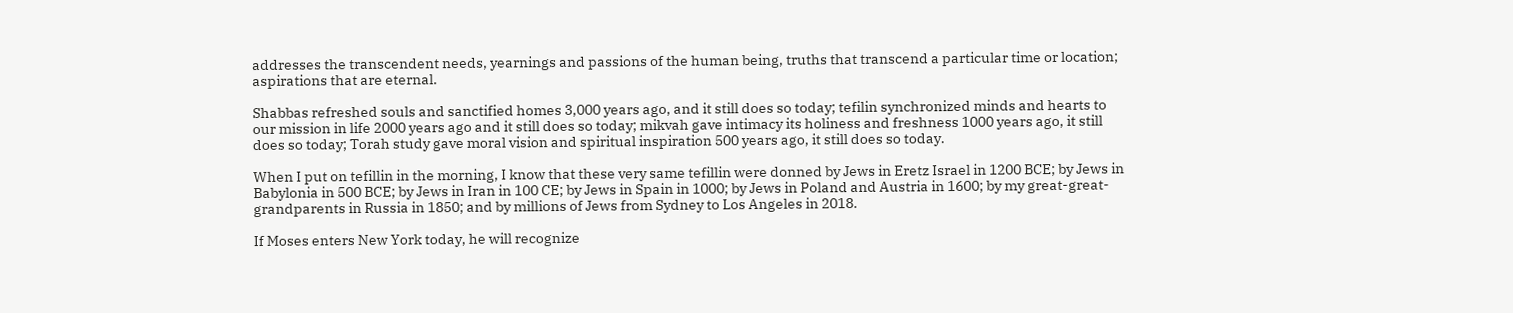addresses the transcendent needs, yearnings and passions of the human being, truths that transcend a particular time or location; aspirations that are eternal.

Shabbas refreshed souls and sanctified homes 3,000 years ago, and it still does so today; tefilin synchronized minds and hearts to our mission in life 2000 years ago and it still does so today; mikvah gave intimacy its holiness and freshness 1000 years ago, it still does so today; Torah study gave moral vision and spiritual inspiration 500 years ago, it still does so today.

When I put on tefillin in the morning, I know that these very same tefillin were donned by Jews in Eretz Israel in 1200 BCE; by Jews in Babylonia in 500 BCE; by Jews in Iran in 100 CE; by Jews in Spain in 1000; by Jews in Poland and Austria in 1600; by my great-great-grandparents in Russia in 1850; and by millions of Jews from Sydney to Los Angeles in 2018.

If Moses enters New York today, he will recognize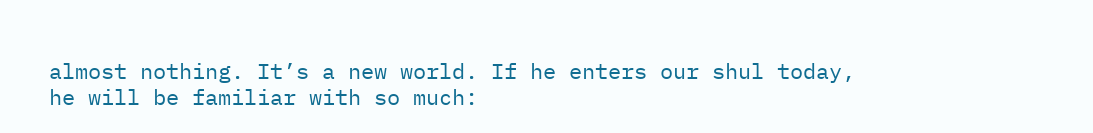almost nothing. It’s a new world. If he enters our shul today, he will be familiar with so much: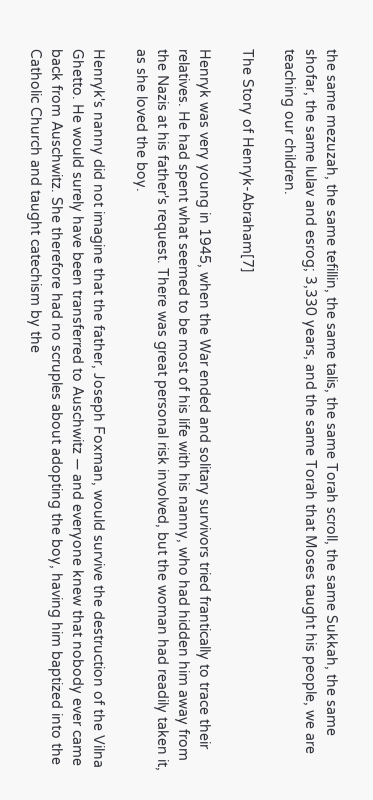the same mezuzah, the same tefillin, the same talis, the same Torah scroll, the same Sukkah, the same shofar, the same lulav and esrog; 3,330 years, and the same Torah that Moses taught his people, we are teaching our children.

The Story of Henryk-Abraham[7]

Henryk was very young in 1945, when the War ended and solitary survivors tried frantically to trace their relatives. He had spent what seemed to be most of his life with his nanny, who had hidden him away from the Nazis at his father's request. There was great personal risk involved, but the woman had readily taken it, as she loved the boy.

Henryk's nanny did not imagine that the father, Joseph Foxman, would survive the destruction of the Vilna Ghetto. He would surely have been transferred to Auschwitz — and everyone knew that nobody ever came back from Auschwitz. She therefore had no scruples about adopting the boy, having him baptized into the Catholic Church and taught catechism by the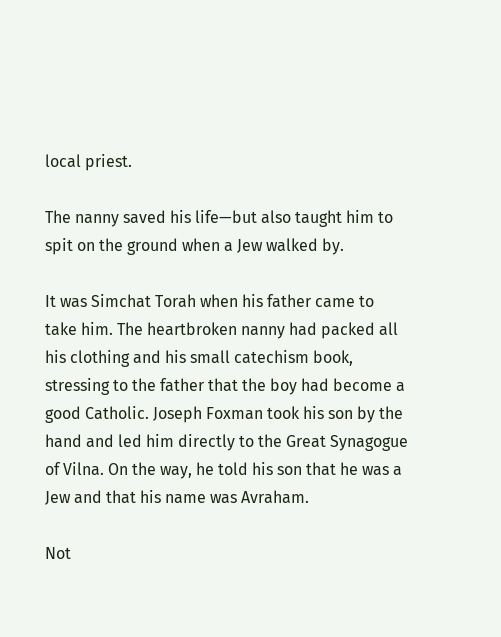local priest.

The nanny saved his life—but also taught him to spit on the ground when a Jew walked by.

It was Simchat Torah when his father came to take him. The heartbroken nanny had packed all his clothing and his small catechism book, stressing to the father that the boy had become a good Catholic. Joseph Foxman took his son by the hand and led him directly to the Great Synagogue of Vilna. On the way, he told his son that he was a Jew and that his name was Avraham.

Not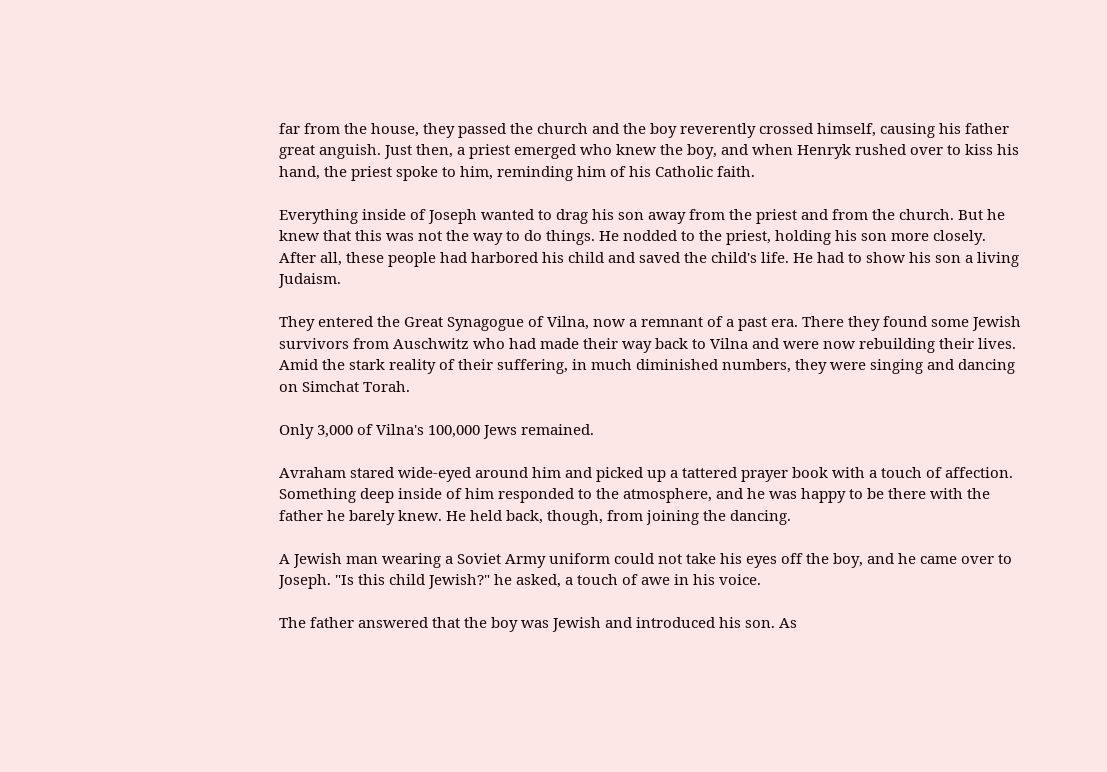far from the house, they passed the church and the boy reverently crossed himself, causing his father great anguish. Just then, a priest emerged who knew the boy, and when Henryk rushed over to kiss his hand, the priest spoke to him, reminding him of his Catholic faith.

Everything inside of Joseph wanted to drag his son away from the priest and from the church. But he knew that this was not the way to do things. He nodded to the priest, holding his son more closely. After all, these people had harbored his child and saved the child's life. He had to show his son a living Judaism.

They entered the Great Synagogue of Vilna, now a remnant of a past era. There they found some Jewish survivors from Auschwitz who had made their way back to Vilna and were now rebuilding their lives. Amid the stark reality of their suffering, in much diminished numbers, they were singing and dancing on Simchat Torah.

Only 3,000 of Vilna's 100,000 Jews remained.

Avraham stared wide-eyed around him and picked up a tattered prayer book with a touch of affection. Something deep inside of him responded to the atmosphere, and he was happy to be there with the father he barely knew. He held back, though, from joining the dancing.

A Jewish man wearing a Soviet Army uniform could not take his eyes off the boy, and he came over to Joseph. "Is this child Jewish?" he asked, a touch of awe in his voice.

The father answered that the boy was Jewish and introduced his son. As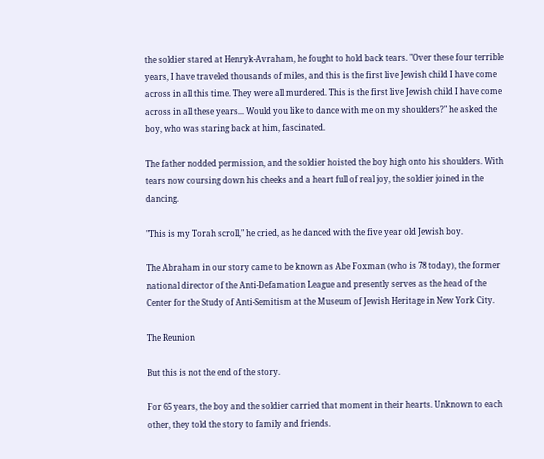the soldier stared at Henryk-Avraham, he fought to hold back tears. "Over these four terrible years, I have traveled thousands of miles, and this is the first live Jewish child I have come across in all this time. They were all murdered. This is the first live Jewish child I have come across in all these years... Would you like to dance with me on my shoulders?" he asked the boy, who was staring back at him, fascinated.

The father nodded permission, and the soldier hoisted the boy high onto his shoulders. With tears now coursing down his cheeks and a heart full of real joy, the soldier joined in the dancing.

"This is my Torah scroll," he cried, as he danced with the five year old Jewish boy.

The Abraham in our story came to be known as Abe Foxman (who is 78 today), the former national director of the Anti-Defamation League and presently serves as the head of the Center for the Study of Anti-Semitism at the Museum of Jewish Heritage in New York City.

The Reunion

But this is not the end of the story.

For 65 years, the boy and the soldier carried that moment in their hearts. Unknown to each other, they told the story to family and friends.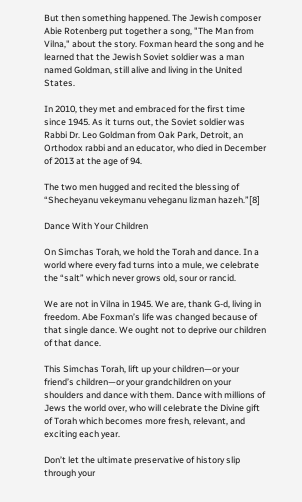But then something happened. The Jewish composer Abie Rotenberg put together a song, "The Man from Vilna," about the story. Foxman heard the song and he learned that the Jewish Soviet soldier was a man named Goldman, still alive and living in the United States.

In 2010, they met and embraced for the first time since 1945. As it turns out, the Soviet soldier was Rabbi Dr. Leo Goldman from Oak Park, Detroit, an Orthodox rabbi and an educator, who died in December of 2013 at the age of 94.

The two men hugged and recited the blessing of “Shecheyanu vekeymanu veheganu lizman hazeh.”[8]

Dance With Your Children

On Simchas Torah, we hold the Torah and dance. In a world where every fad turns into a mule, we celebrate the “salt” which never grows old, sour or rancid.

We are not in Vilna in 1945. We are, thank G-d, living in freedom. Abe Foxman’s life was changed because of that single dance. We ought not to deprive our children of that dance.

This Simchas Torah, lift up your children—or your friend’s children—or your grandchildren on your shoulders and dance with them. Dance with millions of Jews the world over, who will celebrate the Divine gift of Torah which becomes more fresh, relevant, and exciting each year.

Don’t let the ultimate preservative of history slip through your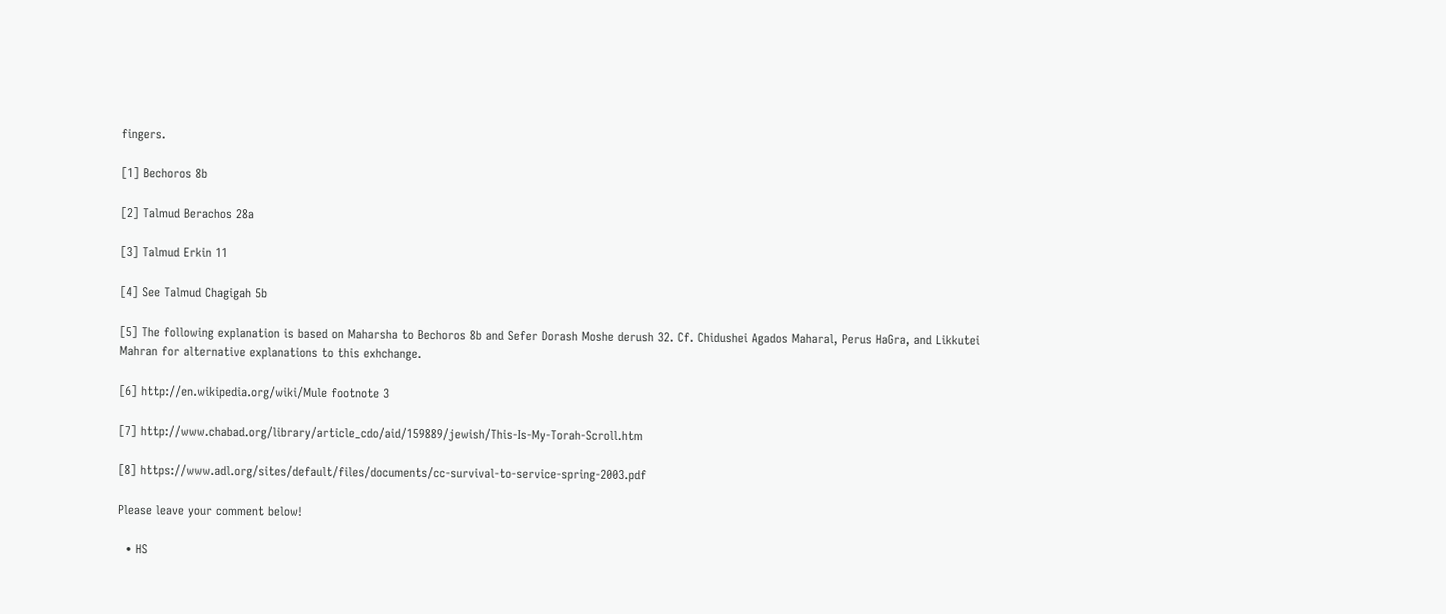fingers.

[1] Bechoros 8b

[2] Talmud Berachos 28a

[3] Talmud Erkin 11

[4] See Talmud Chagigah 5b

[5] The following explanation is based on Maharsha to Bechoros 8b and Sefer Dorash Moshe derush 32. Cf. Chidushei Agados Maharal, Perus HaGra, and Likkutei Mahran for alternative explanations to this exhchange.

[6] http://en.wikipedia.org/wiki/Mule footnote 3

[7] http://www.chabad.org/library/article_cdo/aid/159889/jewish/This-Is-My-Torah-Scroll.htm

[8] https://www.adl.org/sites/default/files/documents/cc-survival-to-service-spring-2003.pdf

Please leave your comment below!

  • HS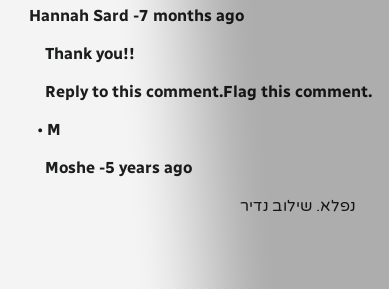Hannah Sard -7 months ago

    Thank you!!

    Reply to this comment.Flag this comment.

  • M

    Moshe -5 years ago

    נפלא. שילוב נדיר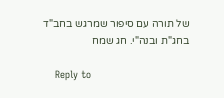של תורה עם סיפור שמרגש בחב"ד בחג"ת ובנה"י. חג שמח

    Reply to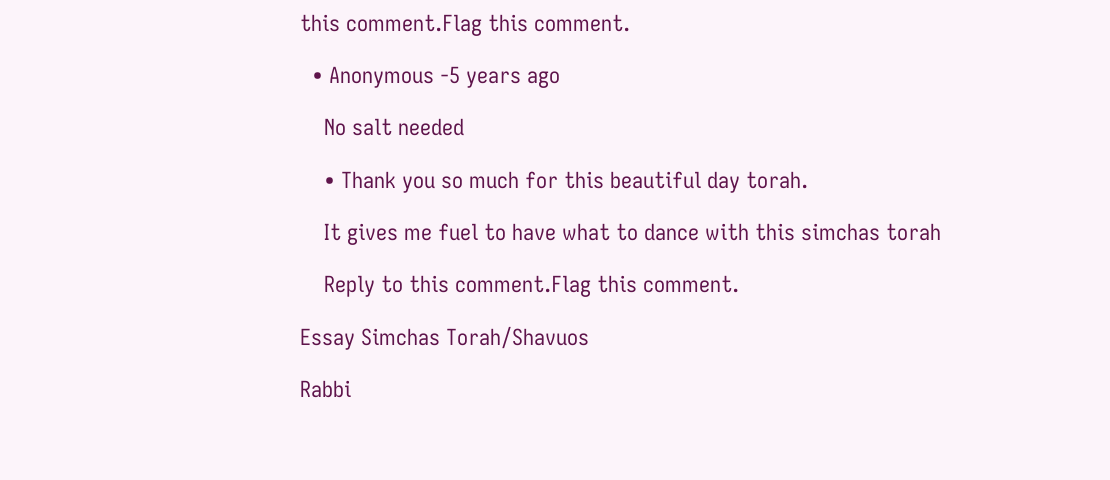this comment.Flag this comment.

  • Anonymous -5 years ago

    No salt needed

    • Thank you so much for this beautiful day torah.

    It gives me fuel to have what to dance with this simchas torah

    Reply to this comment.Flag this comment.

Essay Simchas Torah/Shavuos

Rabbi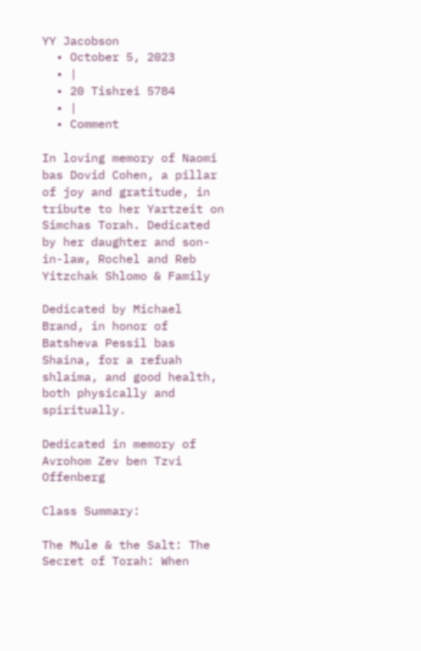YY Jacobson
  • October 5, 2023
  • |
  • 20 Tishrei 5784
  • |
  • Comment

In loving memory of Naomi bas Dovid Cohen, a pillar of joy and gratitude, in tribute to her Yartzeit on Simchas Torah. Dedicated by her daughter and son-in-law, Rochel and Reb Yitzchak Shlomo & Family

Dedicated by Michael Brand, in honor of Batsheva Pessil bas Shaina, for a refuah shlaima, and good health, both physically and spiritually.

Dedicated in memory of Avrohom Zev ben Tzvi Offenberg

Class Summary:

The Mule & the Salt: The Secret of Torah: When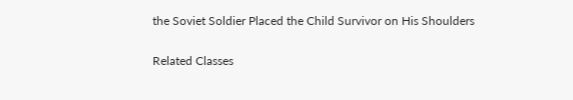the Soviet Soldier Placed the Child Survivor on His Shoulders

Related Classes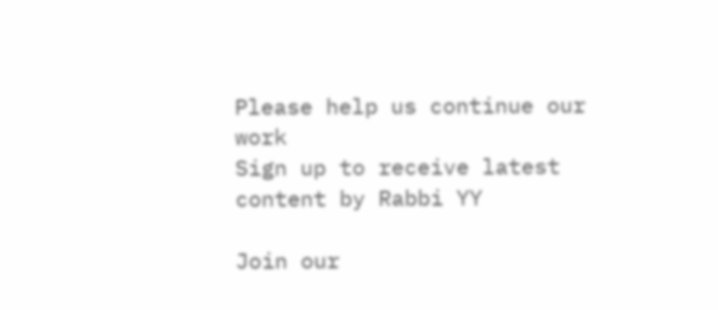Please help us continue our work
Sign up to receive latest content by Rabbi YY

Join our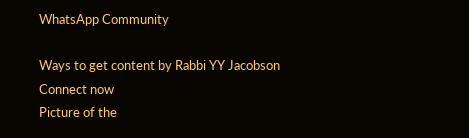WhatsApp Community

Ways to get content by Rabbi YY Jacobson
Connect now
Picture of the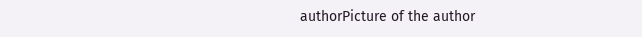authorPicture of the author